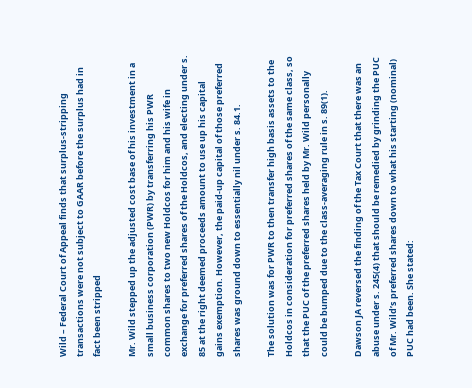Wild – Federal Court of Appeal finds that surplus-stripping transactions were not subject to GAAR before the surplus had in fact been stripped

Mr. Wild stepped up the adjusted cost base of his investment in a small business corporation (PWR) by transferring his PWR common shares to two new Holdcos for him and his wife in exchange for preferred shares of the Holdcos, and electing under s. 85 at the right deemed proceeds amount to use up his capital gains exemption. However, the paid-up capital of those preferred shares was ground down to essentially nil under s. 84.1.

The solution was for PWR to then transfer high basis assets to the Holdcos in consideration for preferred shares of the same class, so that the PUC of the preferred shares held by Mr. Wild personally could be bumped due to the class-averaging rule in s. 89(1).

Dawson JA reversed the finding of the Tax Court that there was an abuse under s. 245(4) that should be remedied by grinding the PUC of Mr. Wild’s preferred shares down to what his starting (nominal) PUC had been. She stated: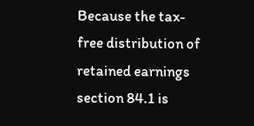Because the tax-free distribution of retained earnings section 84.1 is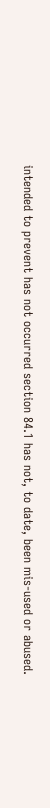intended to prevent has not occurred section 84.1 has not, to date, been mis-used or abused.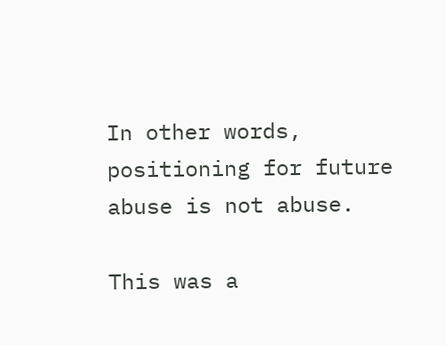In other words, positioning for future abuse is not abuse.

This was a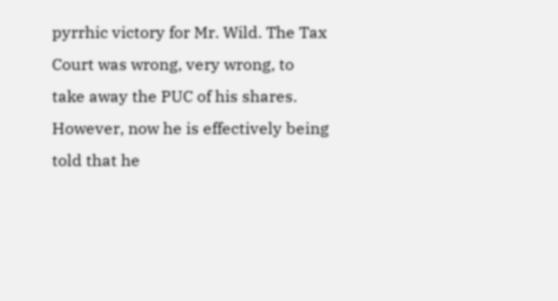pyrrhic victory for Mr. Wild. The Tax Court was wrong, very wrong, to take away the PUC of his shares. However, now he is effectively being told that he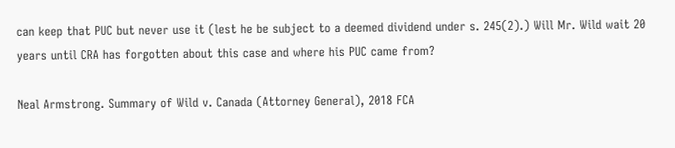can keep that PUC but never use it (lest he be subject to a deemed dividend under s. 245(2).) Will Mr. Wild wait 20 years until CRA has forgotten about this case and where his PUC came from?

Neal Armstrong. Summary of Wild v. Canada (Attorney General), 2018 FCA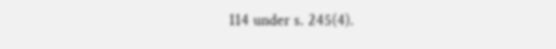114 under s. 245(4).